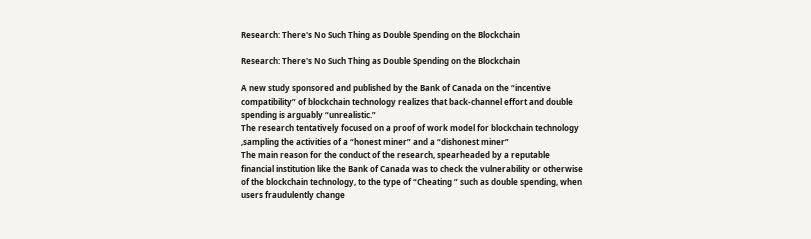Research: There's No Such Thing as Double Spending on the Blockchain

Research: There's No Such Thing as Double Spending on the Blockchain

A new study sponsored and published by the Bank of Canada on the “incentive compatibility” of blockchain technology realizes that back-channel effort and double spending is arguably “unrealistic.”
The research tentatively focused on a proof of work model for blockchain technology ,sampling the activities of a “honest miner” and a “dishonest miner”
The main reason for the conduct of the research, spearheaded by a reputable financial institution like the Bank of Canada was to check the vulnerability or otherwise of the blockchain technology, to the type of “Cheating ” such as double spending, when users fraudulently change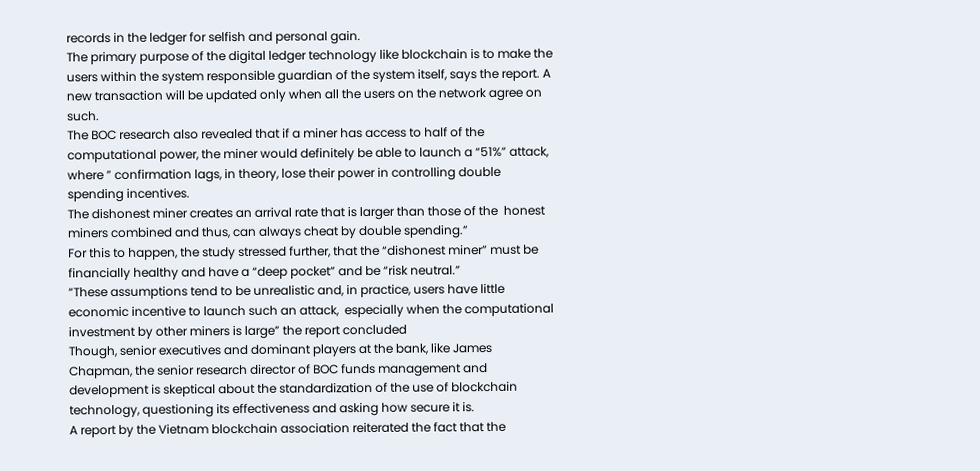records in the ledger for selfish and personal gain.
The primary purpose of the digital ledger technology like blockchain is to make the users within the system responsible guardian of the system itself, says the report. A new transaction will be updated only when all the users on the network agree on such.
The BOC research also revealed that if a miner has access to half of the computational power, the miner would definitely be able to launch a “51%” attack, where ” confirmation lags, in theory, lose their power in controlling double spending incentives.
The dishonest miner creates an arrival rate that is larger than those of the  honest miners combined and thus, can always cheat by double spending.”
For this to happen, the study stressed further, that the “dishonest miner” must be financially healthy and have a “deep pocket” and be “risk neutral.”
“These assumptions tend to be unrealistic and, in practice, users have little economic incentive to launch such an attack,  especially when the computational investment by other miners is large” the report concluded
Though, senior executives and dominant players at the bank, like James Chapman, the senior research director of BOC funds management and development is skeptical about the standardization of the use of blockchain technology, questioning its effectiveness and asking how secure it is.
A report by the Vietnam blockchain association reiterated the fact that the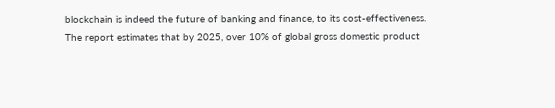blockchain is indeed the future of banking and finance, to its cost-effectiveness.
The report estimates that by 2025, over 10% of global gross domestic product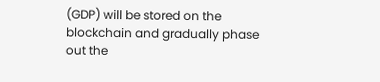(GDP) will be stored on the blockchain and gradually phase out the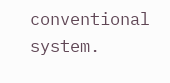conventional system.